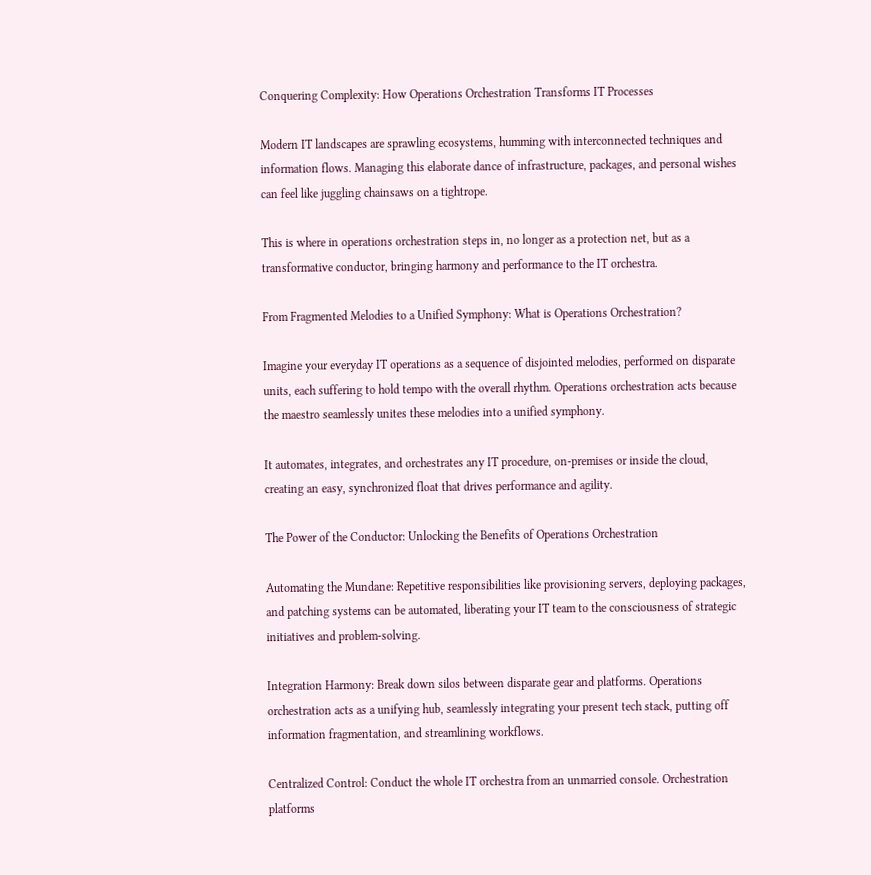Conquering Complexity: How Operations Orchestration Transforms IT Processes

Modern IT landscapes are sprawling ecosystems, humming with interconnected techniques and information flows. Managing this elaborate dance of infrastructure, packages, and personal wishes can feel like juggling chainsaws on a tightrope.

This is where in operations orchestration steps in, no longer as a protection net, but as a transformative conductor, bringing harmony and performance to the IT orchestra.

From Fragmented Melodies to a Unified Symphony: What is Operations Orchestration?

Imagine your everyday IT operations as a sequence of disjointed melodies, performed on disparate units, each suffering to hold tempo with the overall rhythm. Operations orchestration acts because the maestro seamlessly unites these melodies into a unified symphony.

It automates, integrates, and orchestrates any IT procedure, on-premises or inside the cloud, creating an easy, synchronized float that drives performance and agility.

The Power of the Conductor: Unlocking the Benefits of Operations Orchestration

Automating the Mundane: Repetitive responsibilities like provisioning servers, deploying packages, and patching systems can be automated, liberating your IT team to the consciousness of strategic initiatives and problem-solving.

Integration Harmony: Break down silos between disparate gear and platforms. Operations orchestration acts as a unifying hub, seamlessly integrating your present tech stack, putting off information fragmentation, and streamlining workflows.

Centralized Control: Conduct the whole IT orchestra from an unmarried console. Orchestration platforms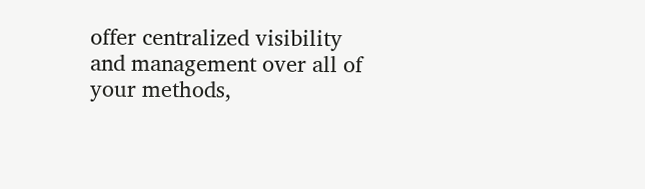offer centralized visibility and management over all of your methods,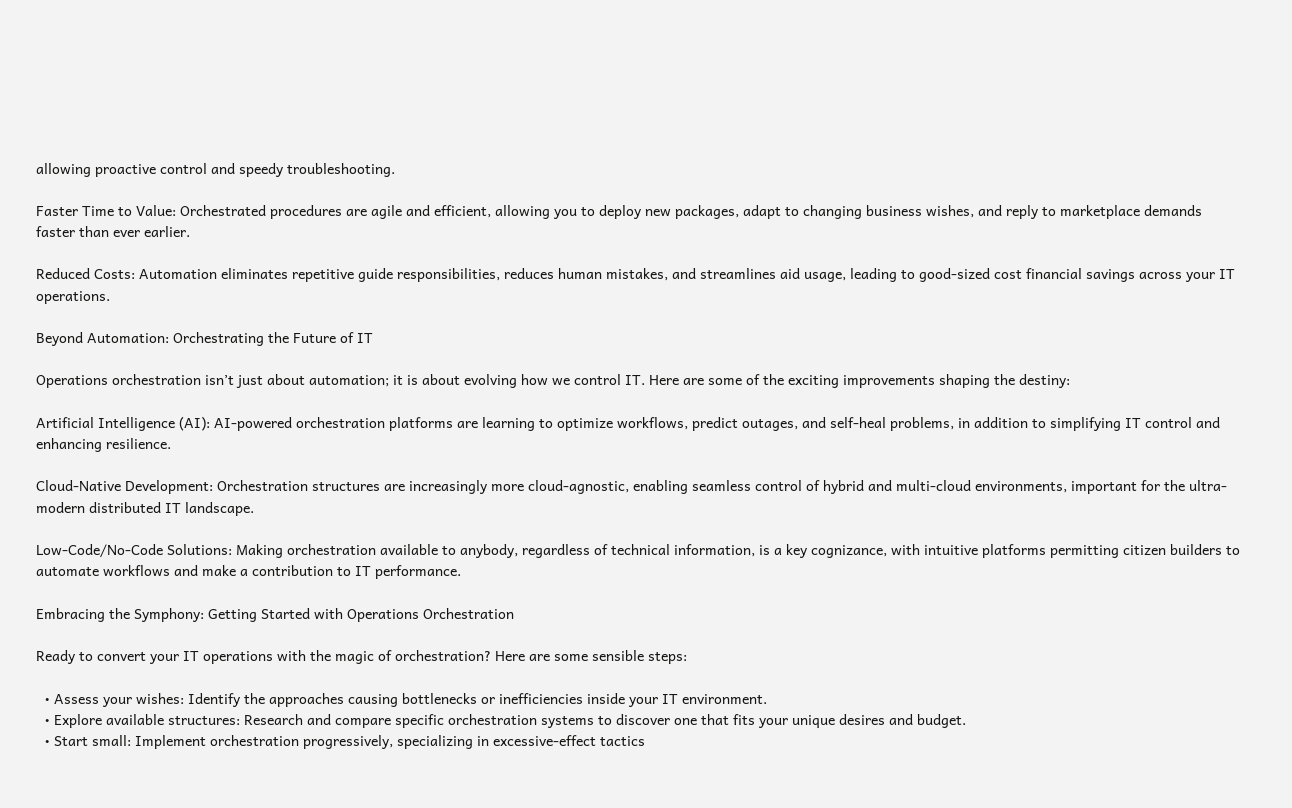allowing proactive control and speedy troubleshooting.

Faster Time to Value: Orchestrated procedures are agile and efficient, allowing you to deploy new packages, adapt to changing business wishes, and reply to marketplace demands faster than ever earlier.

Reduced Costs: Automation eliminates repetitive guide responsibilities, reduces human mistakes, and streamlines aid usage, leading to good-sized cost financial savings across your IT operations.

Beyond Automation: Orchestrating the Future of IT

Operations orchestration isn’t just about automation; it is about evolving how we control IT. Here are some of the exciting improvements shaping the destiny:

Artificial Intelligence (AI): AI-powered orchestration platforms are learning to optimize workflows, predict outages, and self-heal problems, in addition to simplifying IT control and enhancing resilience.

Cloud-Native Development: Orchestration structures are increasingly more cloud-agnostic, enabling seamless control of hybrid and multi-cloud environments, important for the ultra-modern distributed IT landscape.

Low-Code/No-Code Solutions: Making orchestration available to anybody, regardless of technical information, is a key cognizance, with intuitive platforms permitting citizen builders to automate workflows and make a contribution to IT performance.

Embracing the Symphony: Getting Started with Operations Orchestration

Ready to convert your IT operations with the magic of orchestration? Here are some sensible steps:

  • Assess your wishes: Identify the approaches causing bottlenecks or inefficiencies inside your IT environment.
  • Explore available structures: Research and compare specific orchestration systems to discover one that fits your unique desires and budget.
  • Start small: Implement orchestration progressively, specializing in excessive-effect tactics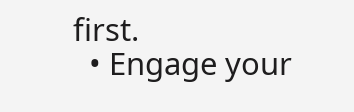first.
  • Engage your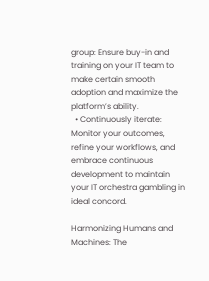group: Ensure buy-in and training on your IT team to make certain smooth adoption and maximize the platform’s ability.
  • Continuously iterate: Monitor your outcomes, refine your workflows, and embrace continuous development to maintain your IT orchestra gambling in ideal concord.

Harmonizing Humans and Machines: The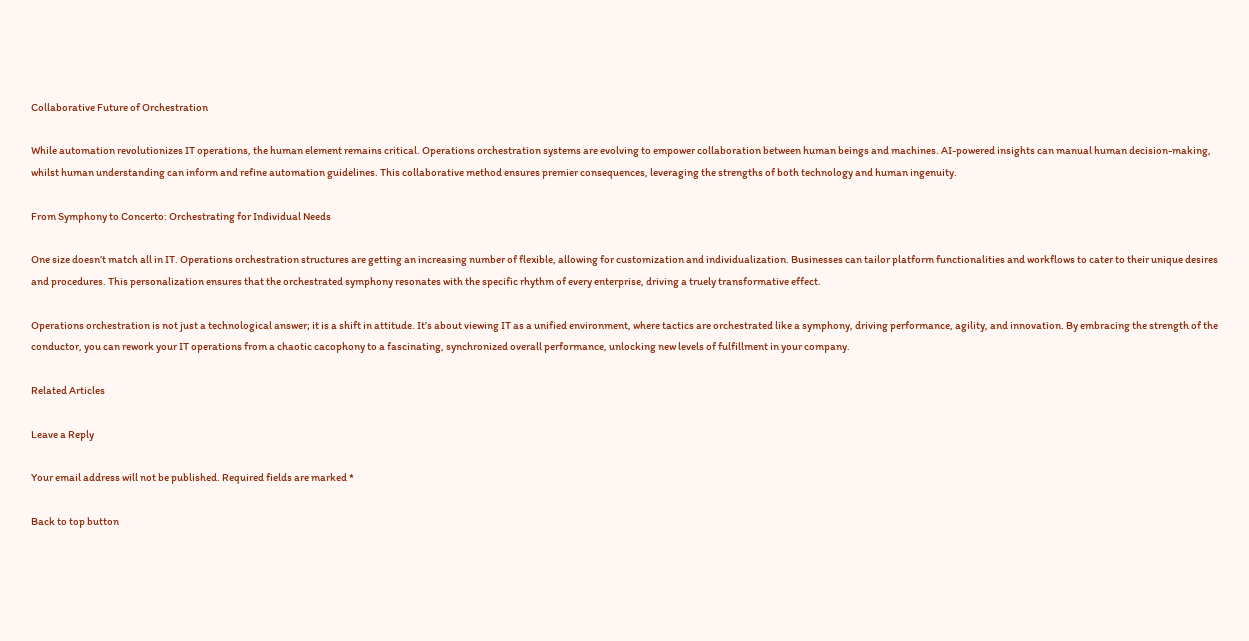Collaborative Future of Orchestration

While automation revolutionizes IT operations, the human element remains critical. Operations orchestration systems are evolving to empower collaboration between human beings and machines. AI-powered insights can manual human decision-making, whilst human understanding can inform and refine automation guidelines. This collaborative method ensures premier consequences, leveraging the strengths of both technology and human ingenuity.

From Symphony to Concerto: Orchestrating for Individual Needs

One size doesn’t match all in IT. Operations orchestration structures are getting an increasing number of flexible, allowing for customization and individualization. Businesses can tailor platform functionalities and workflows to cater to their unique desires and procedures. This personalization ensures that the orchestrated symphony resonates with the specific rhythm of every enterprise, driving a truely transformative effect.

Operations orchestration is not just a technological answer; it is a shift in attitude. It’s about viewing IT as a unified environment, where tactics are orchestrated like a symphony, driving performance, agility, and innovation. By embracing the strength of the conductor, you can rework your IT operations from a chaotic cacophony to a fascinating, synchronized overall performance, unlocking new levels of fulfillment in your company.

Related Articles

Leave a Reply

Your email address will not be published. Required fields are marked *

Back to top button